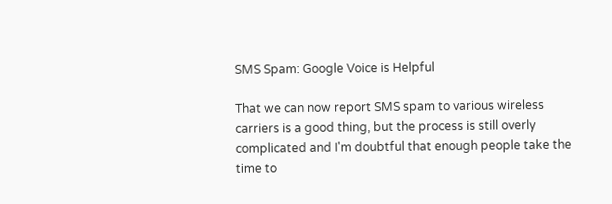SMS Spam: Google Voice is Helpful

That we can now report SMS spam to various wireless carriers is a good thing, but the process is still overly complicated and I'm doubtful that enough people take the time to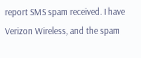report SMS spam received. I have Verizon Wireless, and the spam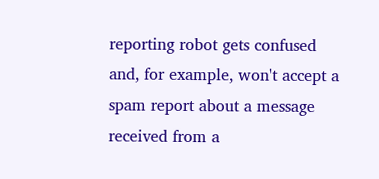reporting robot gets confused and, for example, won't accept a spam report about a message received from a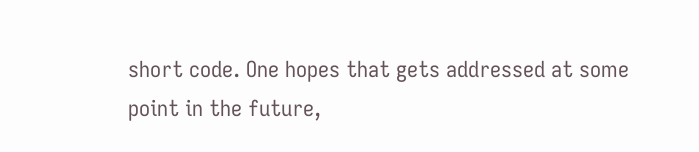short code. One hopes that gets addressed at some point in the future,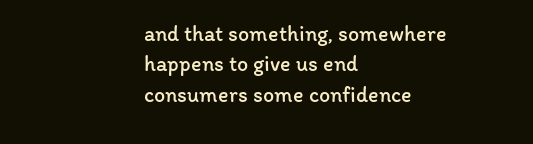and that something, somewhere happens to give us end consumers some confidence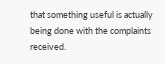that something useful is actually being done with the complaints received.